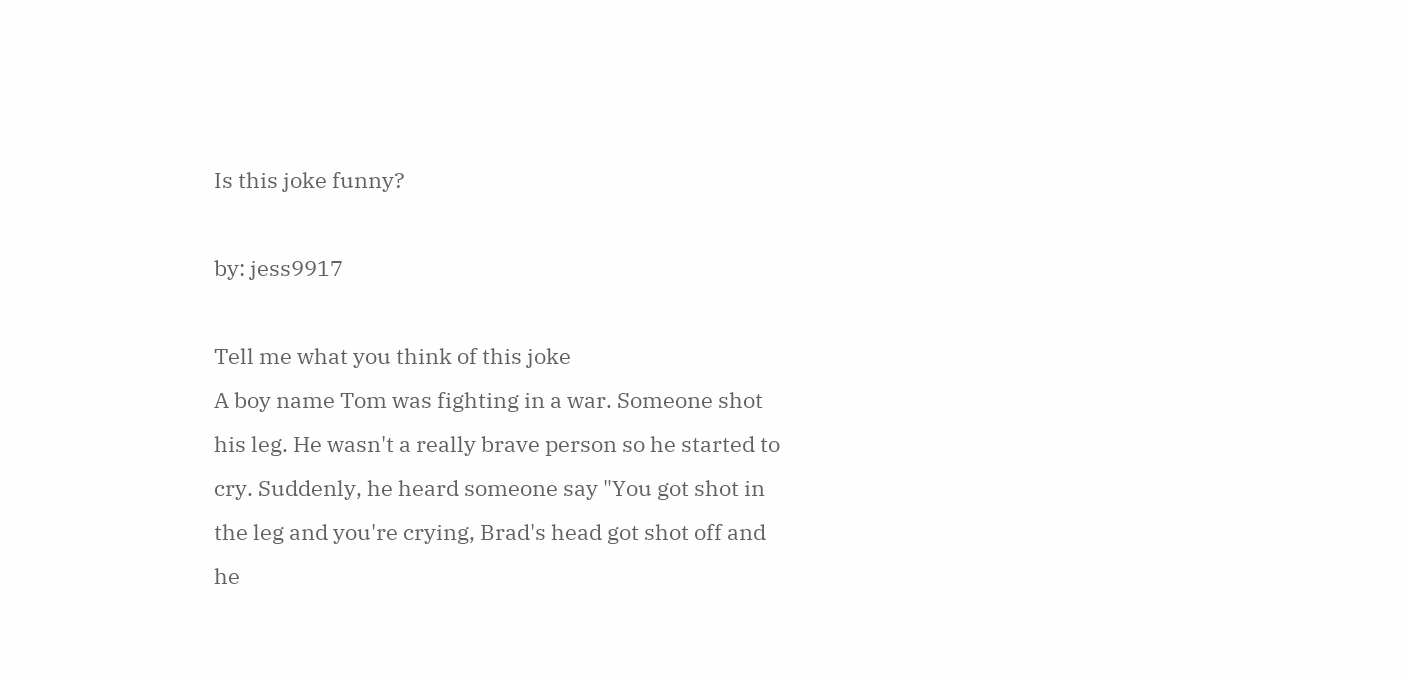Is this joke funny?

by: jess9917

Tell me what you think of this joke
A boy name Tom was fighting in a war. Someone shot his leg. He wasn't a really brave person so he started to cry. Suddenly, he heard someone say "You got shot in the leg and you're crying, Brad's head got shot off and he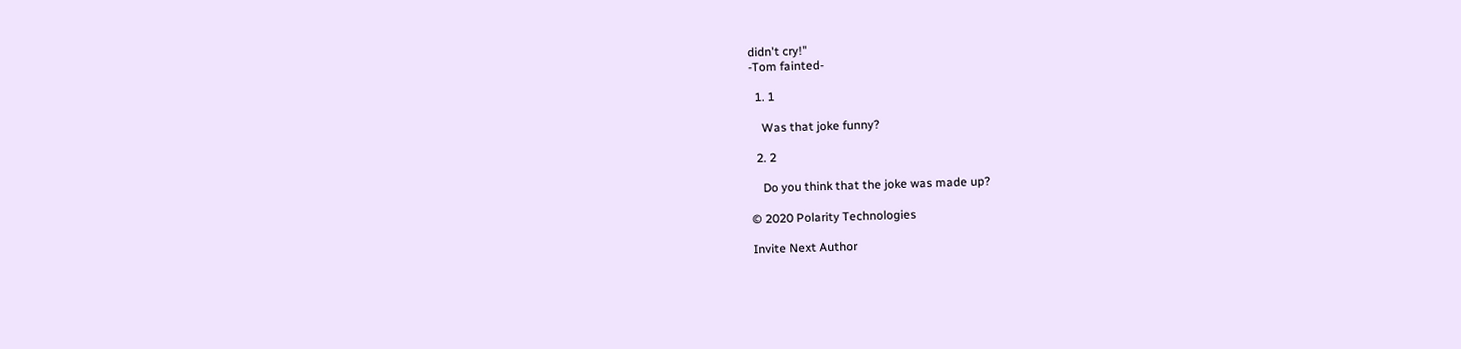didn't cry!"
-Tom fainted-

  1. 1

    Was that joke funny?

  2. 2

    Do you think that the joke was made up?

© 2020 Polarity Technologies

Invite Next Author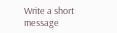Write a short message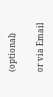(optional)

or via Email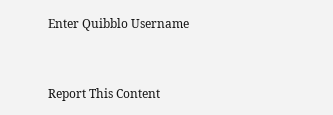Enter Quibblo Username


Report This Content